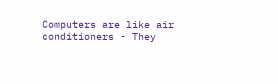Computers are like air conditioners - They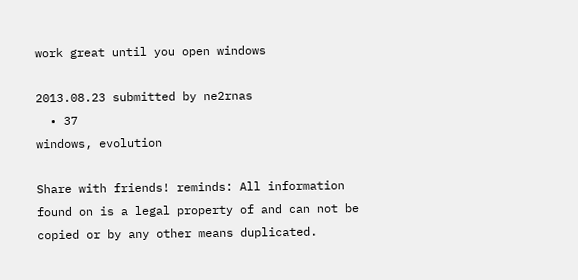work great until you open windows

2013.08.23 submitted by ne2rnas
  • 37
windows, evolution

Share with friends! reminds: All information found on is a legal property of and can not be copied or by any other means duplicated.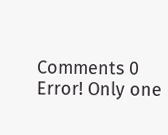Comments 0
Error! Only one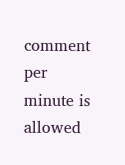comment per minute is allowed